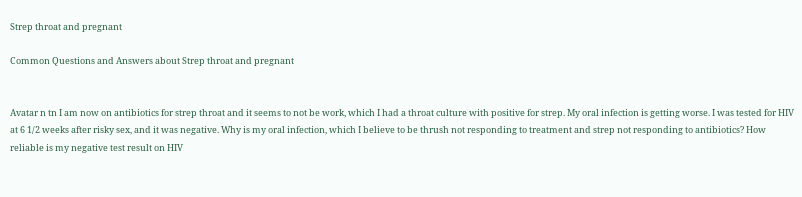Strep throat and pregnant

Common Questions and Answers about Strep throat and pregnant


Avatar n tn I am now on antibiotics for strep throat and it seems to not be work, which I had a throat culture with positive for strep. My oral infection is getting worse. I was tested for HIV at 6 1/2 weeks after risky sex, and it was negative. Why is my oral infection, which I believe to be thrush not responding to treatment and strep not responding to antibiotics? How reliable is my negative test result on HIV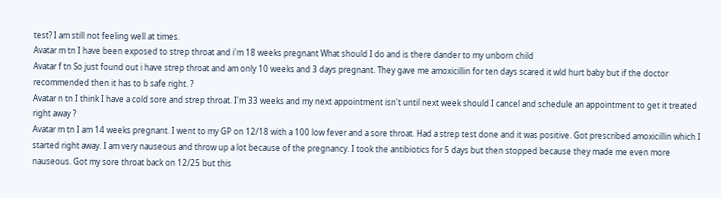test? I am still not feeling well at times.
Avatar m tn I have been exposed to strep throat and i'm 18 weeks pregnant What should I do and is there dander to my unborn child
Avatar f tn So just found out i have strep throat and am only 10 weeks and 3 days pregnant. They gave me amoxicillin for ten days scared it wld hurt baby but if the doctor recommended then it has to b safe right. ?
Avatar n tn I think I have a cold sore and strep throat. I'm 33 weeks and my next appointment isn't until next week should I cancel and schedule an appointment to get it treated right away ?
Avatar m tn I am 14 weeks pregnant. I went to my GP on 12/18 with a 100 low fever and a sore throat. Had a strep test done and it was positive. Got prescribed amoxicillin which I started right away. I am very nauseous and throw up a lot because of the pregnancy. I took the antibiotics for 5 days but then stopped because they made me even more nauseous. Got my sore throat back on 12/25 but this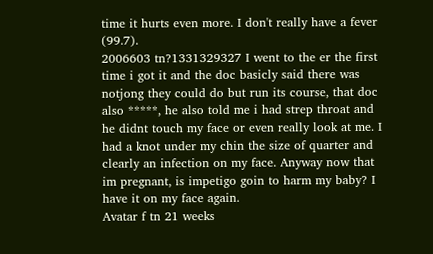time it hurts even more. I don't really have a fever (99.7).
2006603 tn?1331329327 I went to the er the first time i got it and the doc basicly said there was notjong they could do but run its course, that doc also *****, he also told me i had strep throat and he didnt touch my face or even really look at me. I had a knot under my chin the size of quarter and clearly an infection on my face. Anyway now that im pregnant, is impetigo goin to harm my baby? I have it on my face again.
Avatar f tn 21 weeks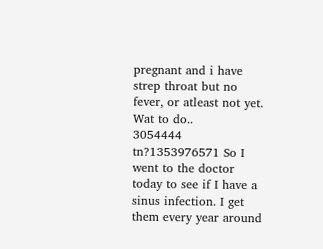pregnant and i have strep throat but no fever, or atleast not yet. Wat to do..
3054444 tn?1353976571 So I went to the doctor today to see if I have a sinus infection. I get them every year around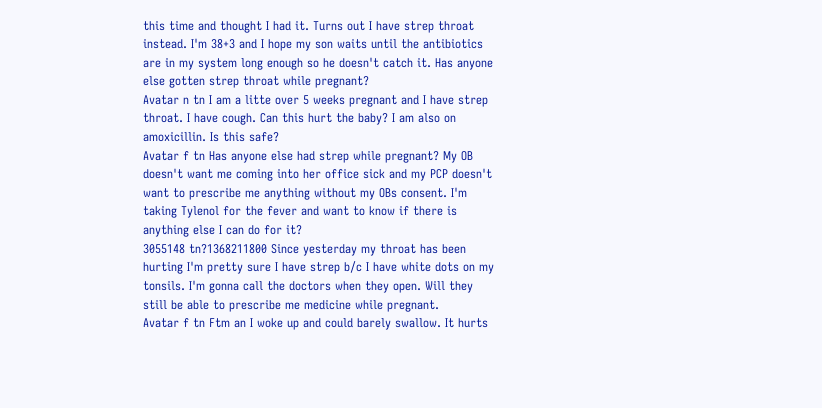this time and thought I had it. Turns out I have strep throat instead. I'm 38+3 and I hope my son waits until the antibiotics are in my system long enough so he doesn't catch it. Has anyone else gotten strep throat while pregnant?
Avatar n tn I am a litte over 5 weeks pregnant and I have strep throat. I have cough. Can this hurt the baby? I am also on amoxicillin. Is this safe?
Avatar f tn Has anyone else had strep while pregnant? My OB doesn't want me coming into her office sick and my PCP doesn't want to prescribe me anything without my OBs consent. I'm taking Tylenol for the fever and want to know if there is anything else I can do for it?
3055148 tn?1368211800 Since yesterday my throat has been hurting I'm pretty sure I have strep b/c I have white dots on my tonsils. I'm gonna call the doctors when they open. Will they still be able to prescribe me medicine while pregnant.
Avatar f tn Ftm an I woke up and could barely swallow. It hurts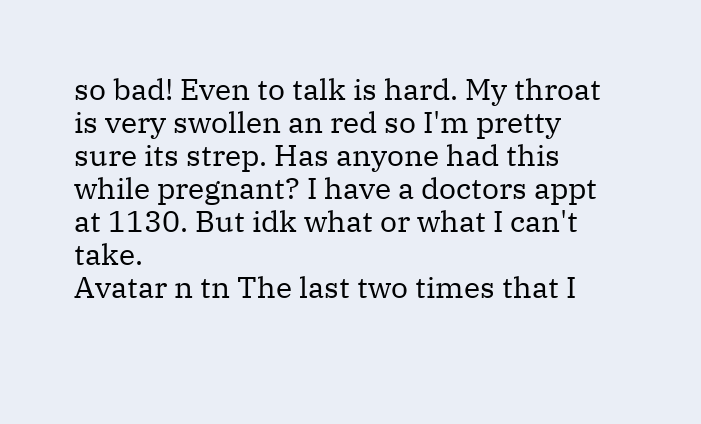so bad! Even to talk is hard. My throat is very swollen an red so I'm pretty sure its strep. Has anyone had this while pregnant? I have a doctors appt at 1130. But idk what or what I can't take.
Avatar n tn The last two times that I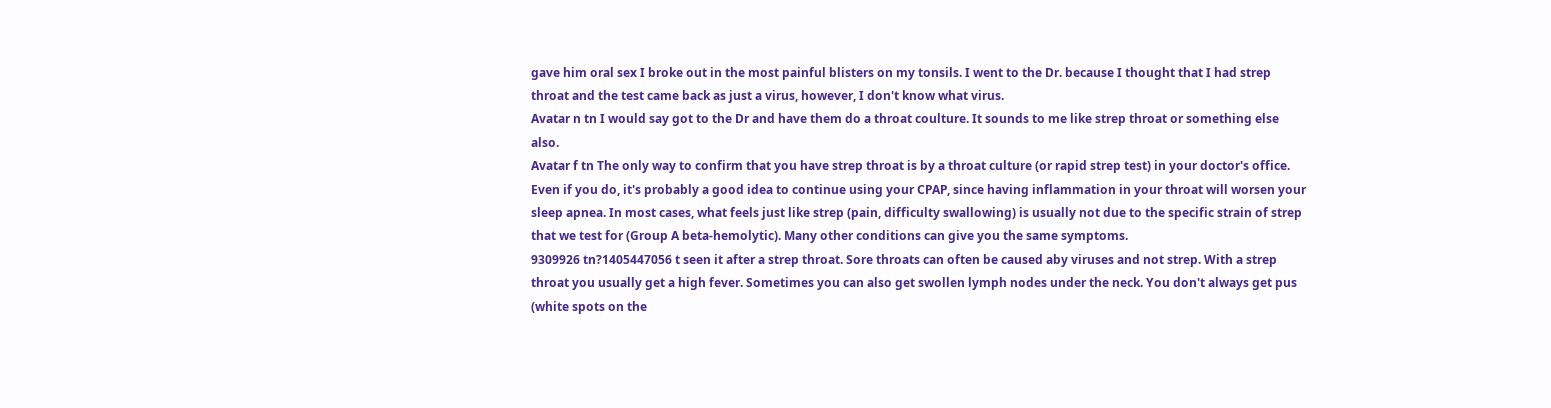gave him oral sex I broke out in the most painful blisters on my tonsils. I went to the Dr. because I thought that I had strep throat and the test came back as just a virus, however, I don't know what virus.
Avatar n tn I would say got to the Dr and have them do a throat coulture. It sounds to me like strep throat or something else also.
Avatar f tn The only way to confirm that you have strep throat is by a throat culture (or rapid strep test) in your doctor's office. Even if you do, it's probably a good idea to continue using your CPAP, since having inflammation in your throat will worsen your sleep apnea. In most cases, what feels just like strep (pain, difficulty swallowing) is usually not due to the specific strain of strep that we test for (Group A beta-hemolytic). Many other conditions can give you the same symptoms.
9309926 tn?1405447056 t seen it after a strep throat. Sore throats can often be caused aby viruses and not strep. With a strep throat you usually get a high fever. Sometimes you can also get swollen lymph nodes under the neck. You don't always get pus (white spots on the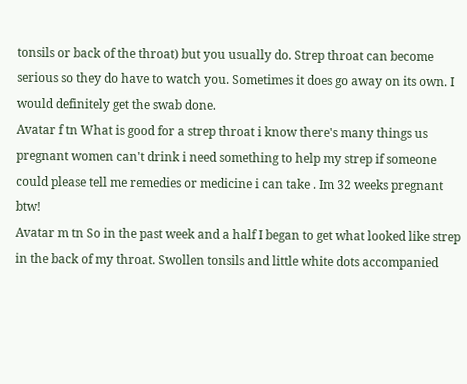tonsils or back of the throat) but you usually do. Strep throat can become serious so they do have to watch you. Sometimes it does go away on its own. I would definitely get the swab done.
Avatar f tn What is good for a strep throat i know there's many things us pregnant women can't drink i need something to help my strep if someone could please tell me remedies or medicine i can take . Im 32 weeks pregnant btw!
Avatar m tn So in the past week and a half I began to get what looked like strep in the back of my throat. Swollen tonsils and little white dots accompanied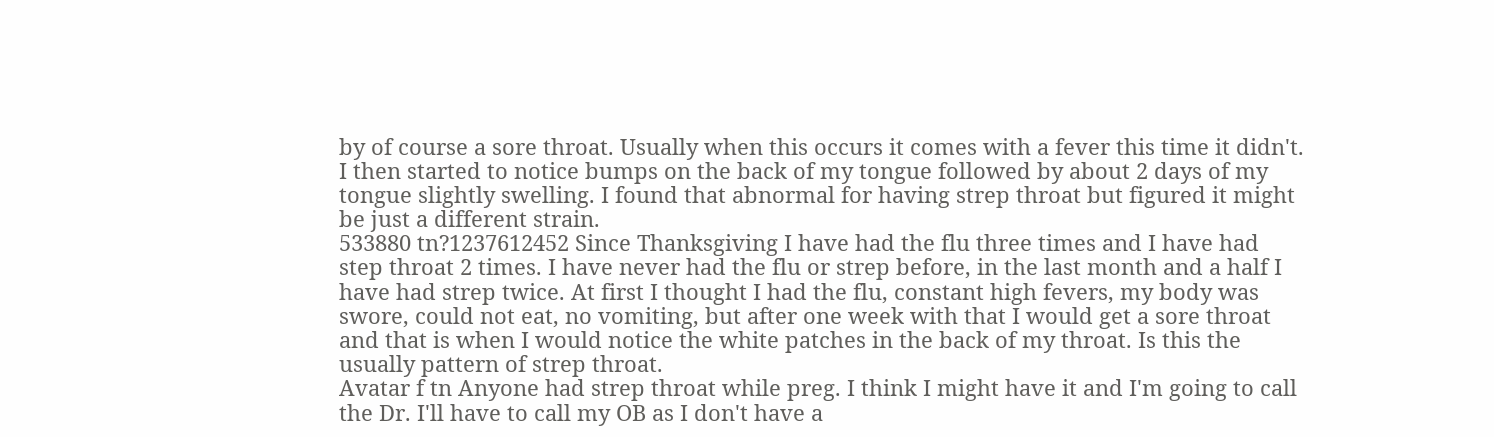by of course a sore throat. Usually when this occurs it comes with a fever this time it didn't. I then started to notice bumps on the back of my tongue followed by about 2 days of my tongue slightly swelling. I found that abnormal for having strep throat but figured it might be just a different strain.
533880 tn?1237612452 Since Thanksgiving I have had the flu three times and I have had step throat 2 times. I have never had the flu or strep before, in the last month and a half I have had strep twice. At first I thought I had the flu, constant high fevers, my body was swore, could not eat, no vomiting, but after one week with that I would get a sore throat and that is when I would notice the white patches in the back of my throat. Is this the usually pattern of strep throat.
Avatar f tn Anyone had strep throat while preg. I think I might have it and I'm going to call the Dr. I'll have to call my OB as I don't have a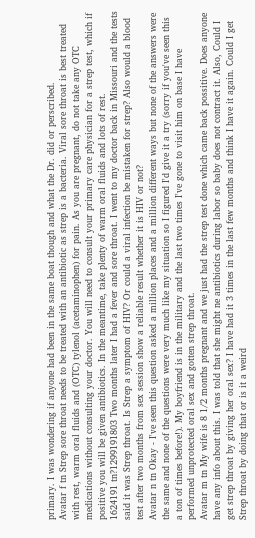primary. I was wondering if anyone had been in the same boat though and what the Dr. did or perscribed.
Avatar f tn Strep sore throat needs to be treated with an antibiotic as strep is a bacteria. Viral sore throat is best treated with rest, warm oral fluids and (OTC) tylenol (acetaminophen) for pain. As you are pregnant, do not take any OTC medications without consulting your doctor. You will need to consult your primary care physician for a strep test, which if positive you will be given antibiotics. In the meantime, take plenty of warm oral fluids and lots of rest.
1624191 tn?1299191803 Two months later I had a fever and sore throat. I went to my doctor back in Missouri and the tests said it was Strep throat. Is Strep a symptom of HIV? Or could a viral infection be mistaken for strep? Also would a blood test after two months from sex session show a reliable result whether it is HIV or not?
Avatar n tn Okay - I've seen this question asked a million places and a million different ways but none of the answers were the same and none of the questions were very much like my situation so I figured I'd give it a try (sorry if you've seen this a ton of times before!). My boyfriend is in the military and the last two times I've gone to visit him on base I have performed unprotected oral sex and gotten strep throat.
Avatar m tn My wife is 8 1/2 months pregnant and we just had the strep test done which came back possitive. Does anyone have any info about this. I was told that she might ne antibiotics during labor so baby does not contract it. Also, Could I get strep throat by giving her oral sex? I have had it 3 times in the last few months and think I have it again. Could I get Strep throat by doing that or is it a weird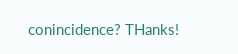conincidence? THanks!